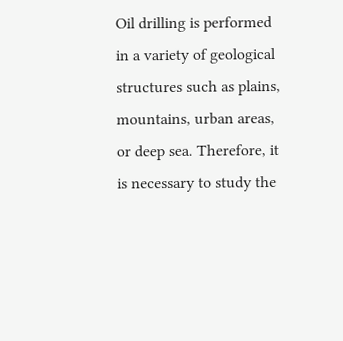Oil drilling is performed in a variety of geological structures such as plains, mountains, urban areas, or deep sea. Therefore, it is necessary to study the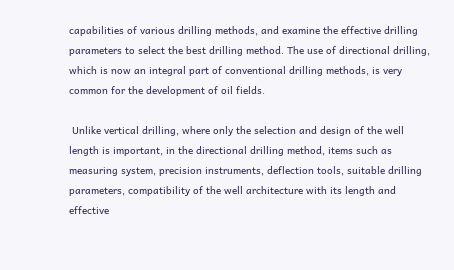capabilities of various drilling methods, and examine the effective drilling parameters to select the best drilling method. The use of directional drilling, which is now an integral part of conventional drilling methods, is very common for the development of oil fields.

 Unlike vertical drilling, where only the selection and design of the well length is important, in the directional drilling method, items such as measuring system, precision instruments, deflection tools, suitable drilling parameters, compatibility of the well architecture with its length and effective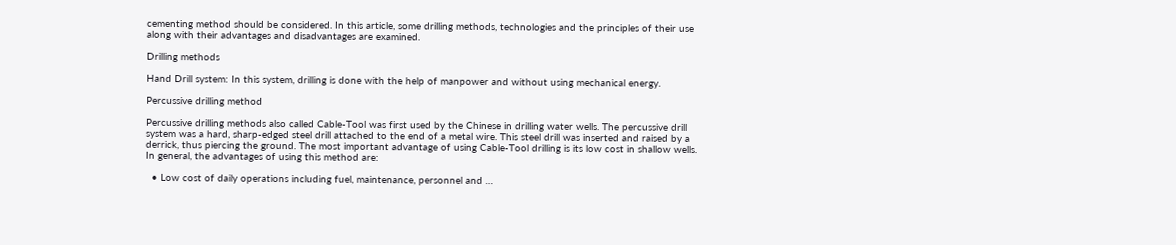cementing method should be considered. In this article, some drilling methods, technologies and the principles of their use along with their advantages and disadvantages are examined.

Drilling methods

Hand Drill system: In this system, drilling is done with the help of manpower and without using mechanical energy.

Percussive drilling method

Percussive drilling methods also called Cable-Tool was first used by the Chinese in drilling water wells. The percussive drill system was a hard, sharp-edged steel drill attached to the end of a metal wire. This steel drill was inserted and raised by a derrick, thus piercing the ground. The most important advantage of using Cable-Tool drilling is its low cost in shallow wells. In general, the advantages of using this method are:

  • Low cost of daily operations including fuel, maintenance, personnel and …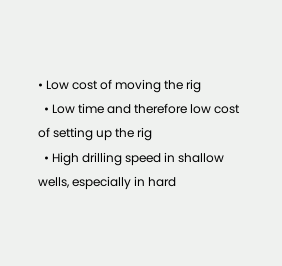• Low cost of moving the rig
  • Low time and therefore low cost of setting up the rig
  • High drilling speed in shallow wells, especially in hard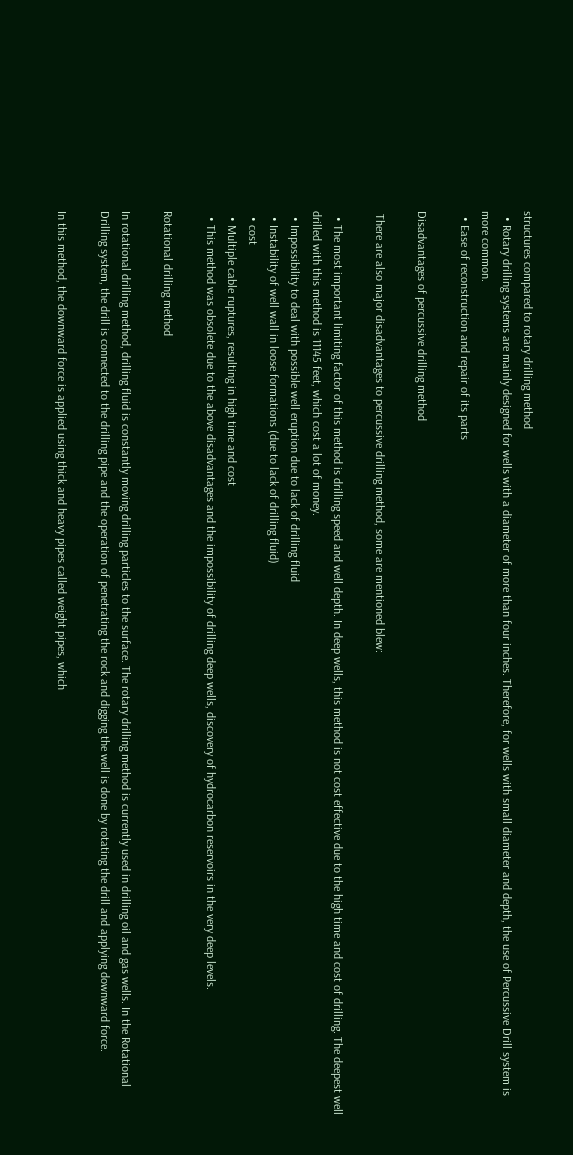structures compared to rotary drilling method
  • Rotary drilling systems are mainly designed for wells with a diameter of more than four inches. Therefore, for wells with small diameter and depth, the use of Percussive Drill system is more common.
  • Ease of reconstruction and repair of its parts

Disadvantages of percussive drilling method

 There are also major disadvantages to percussive drilling method, some are mentioned blew:

  • The most important limiting factor of this method is drilling speed and well depth. In deep wells, this method is not cost effective due to the high time and cost of drilling. The deepest well drilled with this method is 11145 feet, which cost a lot of money.
  • Impossibility to deal with possible well eruption due to lack of drilling fluid
  • Instability of well wall in loose formations (due to lack of drilling fluid)
  • cost
  • Multiple cable ruptures, resulting in high time and cost
  • This method was obsolete due to the above disadvantages and the impossibility of drilling deep wells, discovery of hydrocarbon reservoirs in the very deep levels.

Rotational drilling method

In rotational drilling method, drilling fluid is constantly moving drilling particles to the surface. The rotary drilling method is currently used in drilling oil and gas wells. In the Rotational Drilling system, the drill is connected to the drilling pipe and the operation of penetrating the rock and digging the well is done by rotating the drill and applying downward force.

In this method, the downward force is applied using thick and heavy pipes called weight pipes, which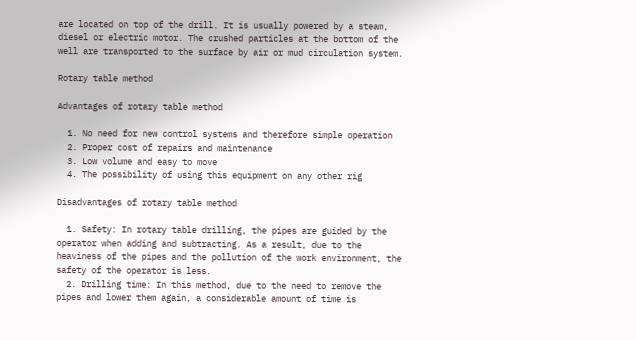are located on top of the drill. It is usually powered by a steam, diesel or electric motor. The crushed particles at the bottom of the well are transported to the surface by air or mud circulation system.

Rotary table method

Advantages of rotary table method

  1. No need for new control systems and therefore simple operation
  2. Proper cost of repairs and maintenance
  3. Low volume and easy to move
  4. The possibility of using this equipment on any other rig

Disadvantages of rotary table method

  1. Safety: In rotary table drilling, the pipes are guided by the operator when adding and subtracting. As a result, due to the heaviness of the pipes and the pollution of the work environment, the safety of the operator is less.
  2. Drilling time: In this method, due to the need to remove the pipes and lower them again, a considerable amount of time is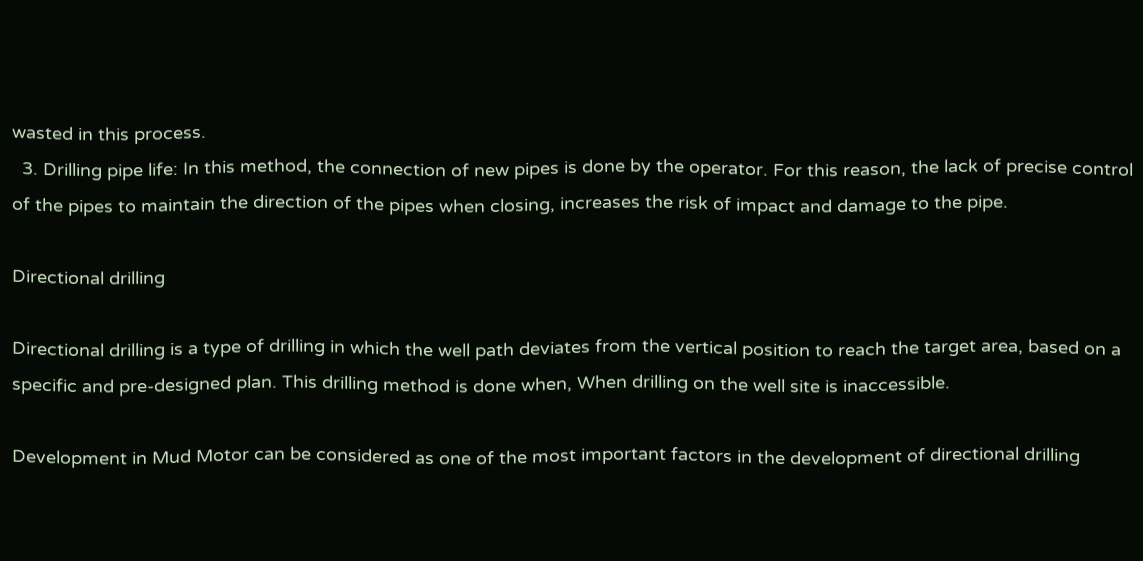wasted in this process.
  3. Drilling pipe life: In this method, the connection of new pipes is done by the operator. For this reason, the lack of precise control of the pipes to maintain the direction of the pipes when closing, increases the risk of impact and damage to the pipe.

Directional drilling

Directional drilling is a type of drilling in which the well path deviates from the vertical position to reach the target area, based on a specific and pre-designed plan. This drilling method is done when, When drilling on the well site is inaccessible.

Development in Mud Motor can be considered as one of the most important factors in the development of directional drilling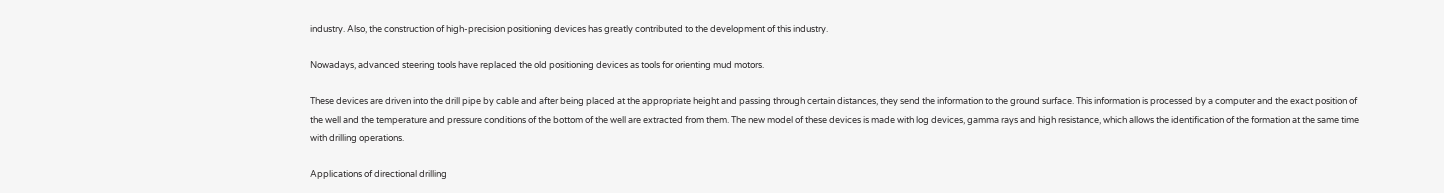industry. Also, the construction of high-precision positioning devices has greatly contributed to the development of this industry.

Nowadays, advanced steering tools have replaced the old positioning devices as tools for orienting mud motors.

These devices are driven into the drill pipe by cable and after being placed at the appropriate height and passing through certain distances, they send the information to the ground surface. This information is processed by a computer and the exact position of the well and the temperature and pressure conditions of the bottom of the well are extracted from them. The new model of these devices is made with log devices, gamma rays and high resistance, which allows the identification of the formation at the same time with drilling operations.

Applications of directional drilling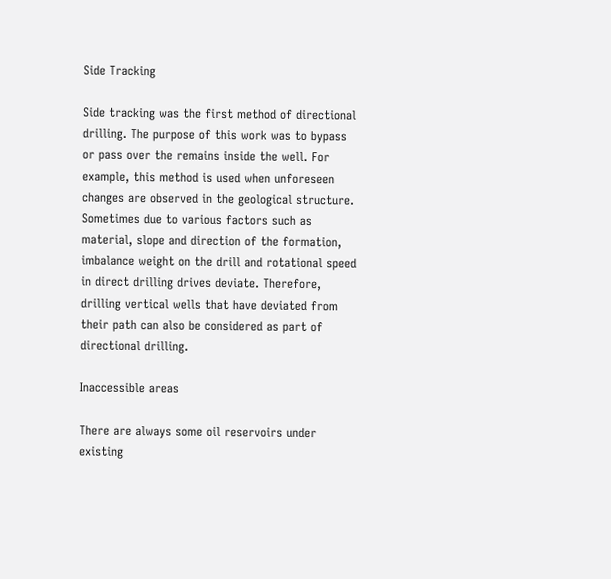Side Tracking

Side tracking was the first method of directional drilling. The purpose of this work was to bypass or pass over the remains inside the well. For example, this method is used when unforeseen changes are observed in the geological structure. Sometimes due to various factors such as material, slope and direction of the formation, imbalance weight on the drill and rotational speed in direct drilling drives deviate. Therefore, drilling vertical wells that have deviated from their path can also be considered as part of directional drilling.

Inaccessible areas

There are always some oil reservoirs under existing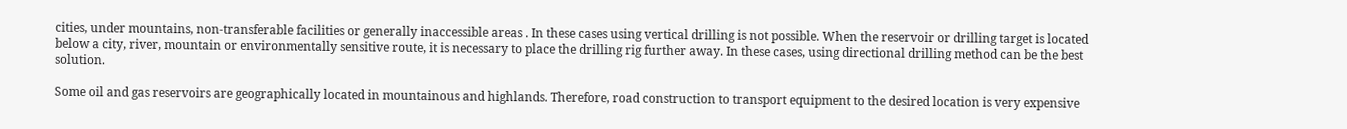cities, under mountains, non-transferable facilities or generally inaccessible areas . In these cases using vertical drilling is not possible. When the reservoir or drilling target is located below a city, river, mountain or environmentally sensitive route, it is necessary to place the drilling rig further away. In these cases, using directional drilling method can be the best solution.

Some oil and gas reservoirs are geographically located in mountainous and highlands. Therefore, road construction to transport equipment to the desired location is very expensive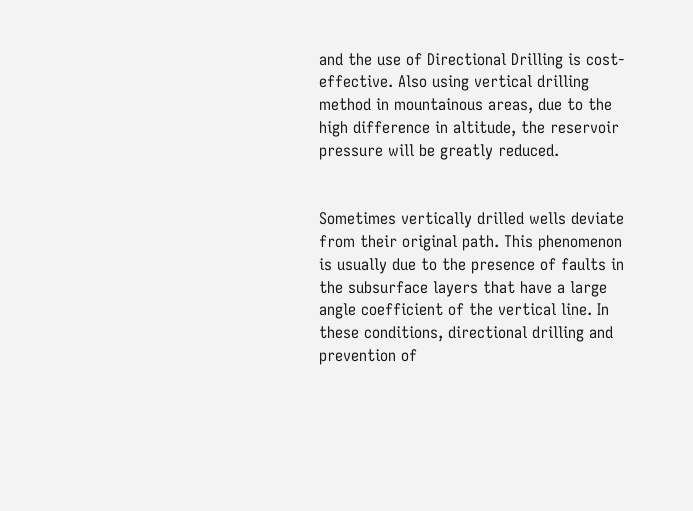and the use of Directional Drilling is cost-effective. Also using vertical drilling method in mountainous areas, due to the high difference in altitude, the reservoir pressure will be greatly reduced.


Sometimes vertically drilled wells deviate from their original path. This phenomenon is usually due to the presence of faults in the subsurface layers that have a large angle coefficient of the vertical line. In these conditions, directional drilling and prevention of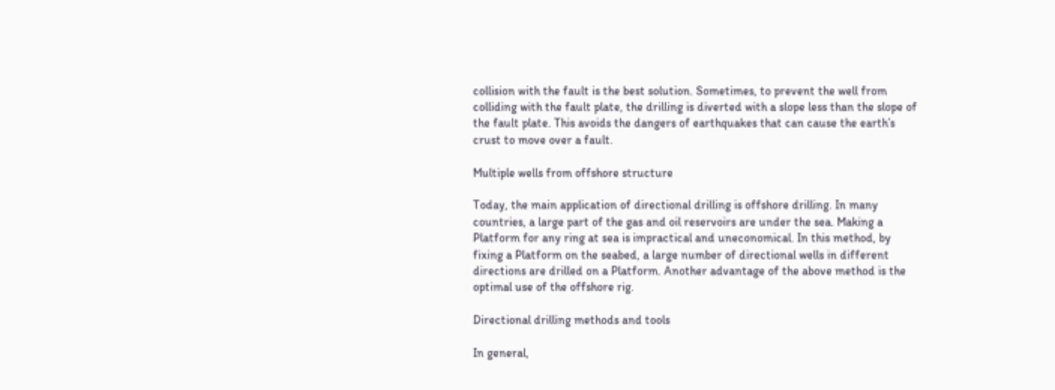collision with the fault is the best solution. Sometimes, to prevent the well from colliding with the fault plate, the drilling is diverted with a slope less than the slope of the fault plate. This avoids the dangers of earthquakes that can cause the earth’s crust to move over a fault.

Multiple wells from offshore structure

Today, the main application of directional drilling is offshore drilling. In many countries, a large part of the gas and oil reservoirs are under the sea. Making a Platform for any ring at sea is impractical and uneconomical. In this method, by fixing a Platform on the seabed, a large number of directional wells in different directions are drilled on a Platform. Another advantage of the above method is the optimal use of the offshore rig.

Directional drilling methods and tools

In general,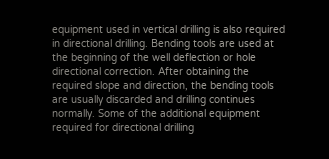equipment used in vertical drilling is also required in directional drilling. Bending tools are used at the beginning of the well deflection or hole directional correction. After obtaining the required slope and direction, the bending tools are usually discarded and drilling continues normally. Some of the additional equipment required for directional drilling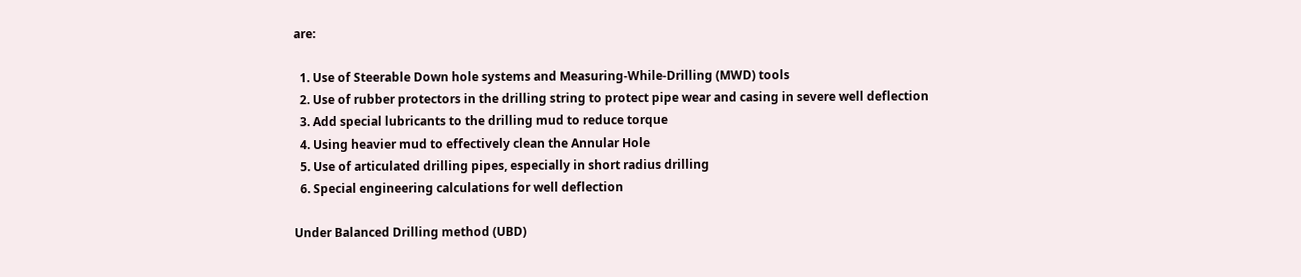are:

  1. Use of Steerable Down hole systems and Measuring-While-Drilling (MWD) tools
  2. Use of rubber protectors in the drilling string to protect pipe wear and casing in severe well deflection
  3. Add special lubricants to the drilling mud to reduce torque
  4. Using heavier mud to effectively clean the Annular Hole
  5. Use of articulated drilling pipes, especially in short radius drilling
  6. Special engineering calculations for well deflection

Under Balanced Drilling method (UBD)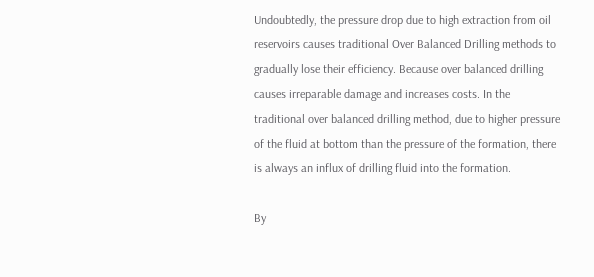Undoubtedly, the pressure drop due to high extraction from oil reservoirs causes traditional Over Balanced Drilling methods to gradually lose their efficiency. Because over balanced drilling causes irreparable damage and increases costs. In the traditional over balanced drilling method, due to higher pressure of the fluid at bottom than the pressure of the formation, there is always an influx of drilling fluid into the formation.

By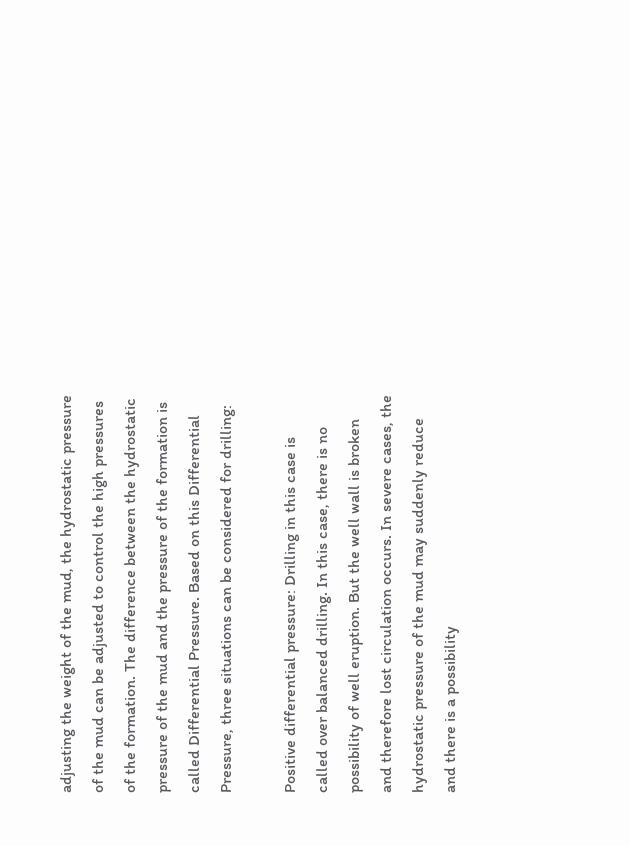adjusting the weight of the mud, the hydrostatic pressure of the mud can be adjusted to control the high pressures of the formation. The difference between the hydrostatic pressure of the mud and the pressure of the formation is called Differential Pressure. Based on this Differential Pressure, three situations can be considered for drilling:

Positive differential pressure: Drilling in this case is called over balanced drilling. In this case, there is no possibility of well eruption. But the well wall is broken and therefore lost circulation occurs. In severe cases, the hydrostatic pressure of the mud may suddenly reduce and there is a possibility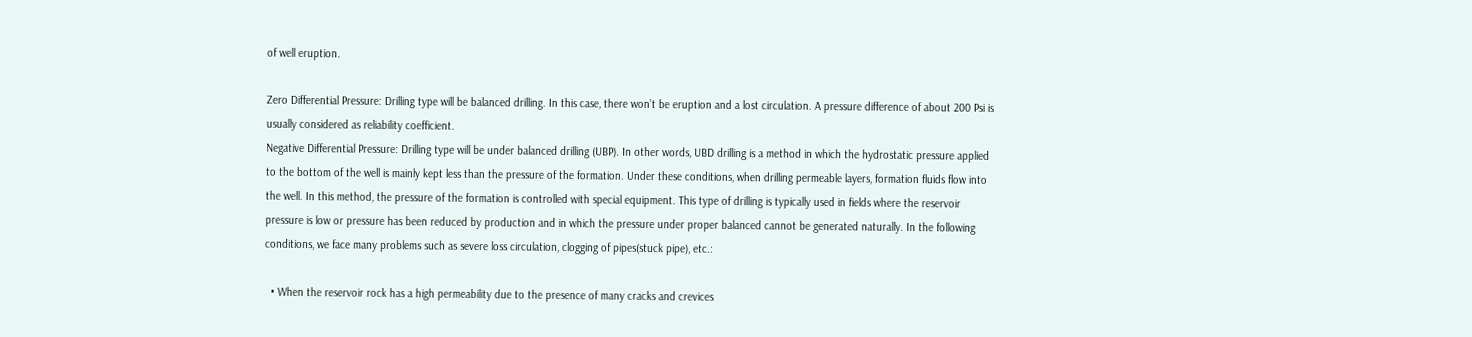of well eruption.

Zero Differential Pressure: Drilling type will be balanced drilling. In this case, there won’t be eruption and a lost circulation. A pressure difference of about 200 Psi is usually considered as reliability coefficient.
Negative Differential Pressure: Drilling type will be under balanced drilling (UBP). In other words, UBD drilling is a method in which the hydrostatic pressure applied to the bottom of the well is mainly kept less than the pressure of the formation. Under these conditions, when drilling permeable layers, formation fluids flow into the well. In this method, the pressure of the formation is controlled with special equipment. This type of drilling is typically used in fields where the reservoir pressure is low or pressure has been reduced by production and in which the pressure under proper balanced cannot be generated naturally. In the following conditions, we face many problems such as severe loss circulation, clogging of pipes(stuck pipe), etc.:

  • When the reservoir rock has a high permeability due to the presence of many cracks and crevices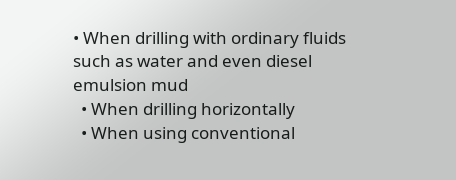• When drilling with ordinary fluids such as water and even diesel emulsion mud
  • When drilling horizontally
  • When using conventional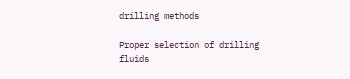drilling methods

Proper selection of drilling fluids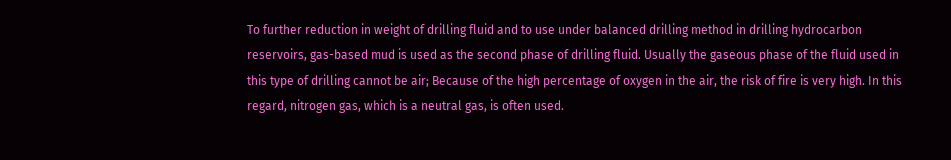To further reduction in weight of drilling fluid and to use under balanced drilling method in drilling hydrocarbon reservoirs, gas-based mud is used as the second phase of drilling fluid. Usually the gaseous phase of the fluid used in this type of drilling cannot be air; Because of the high percentage of oxygen in the air, the risk of fire is very high. In this regard, nitrogen gas, which is a neutral gas, is often used.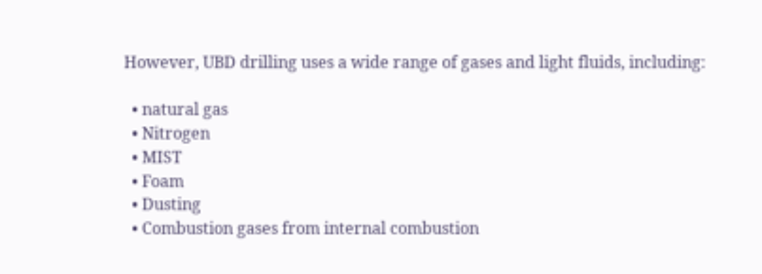However, UBD drilling uses a wide range of gases and light fluids, including:

  • natural gas
  • Nitrogen
  • MIST
  • Foam
  • Dusting
  • Combustion gases from internal combustion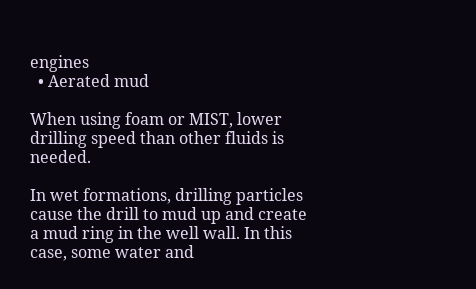engines
  • Aerated mud

When using foam or MIST, lower drilling speed than other fluids is needed.

In wet formations, drilling particles cause the drill to mud up and create a mud ring in the well wall. In this case, some water and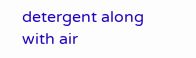detergent along with air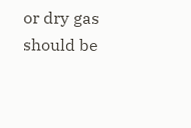or dry gas should be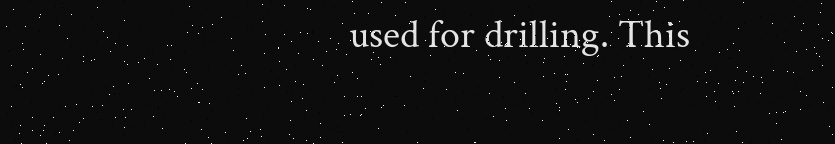used for drilling. This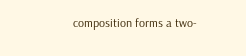composition forms a two-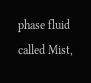phase fluid called Mist,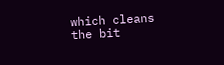which cleans the bit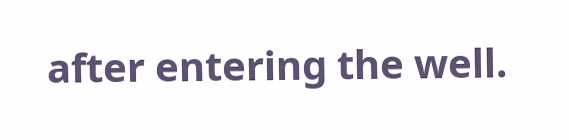after entering the well.